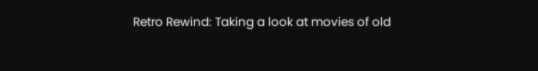Retro Rewind: Taking a look at movies of old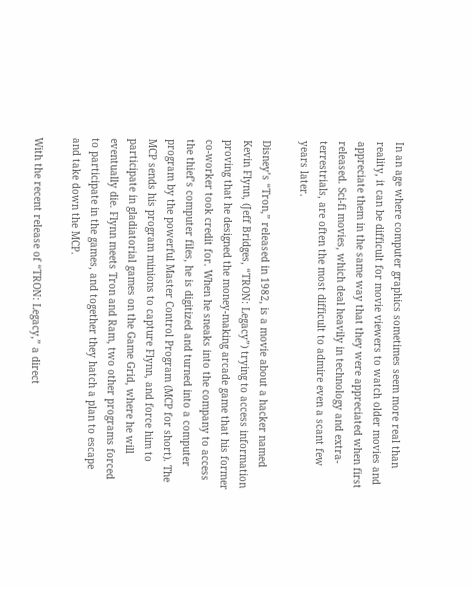In an age where computer graphics sometimes seem more real than reality, it can be difficult for movie viewers to watch older movies and appreciate them in the same way that they were appreciated when first released. Sci-fi movies, which deal heavily in technology and extra-terrestrials, are often the most difficult to admire even a scant few years later.

Disney’s “Tron,” released in 1982, is a movie about a hacker named Kevin Flynn, (Jeff Bridges, “TRON: Legacy”) trying to access information proving that he designed the money-making arcade game that his former co-worker took credit for. When he sneaks into the company to access the thief’s computer files, he is digitized and turned into a computer program by the powerful Master Control Program (MCP for short). The MCP sends his program minions to capture Flynn, and force him to participate in gladiatorial games on the Game Grid, where he will eventually die. Flynn meets Tron and Ram, two other programs forced to participate in the games, and together they hatch a plan to escape and take down the MCP.

With the recent release of “TRON: Legacy,” a direct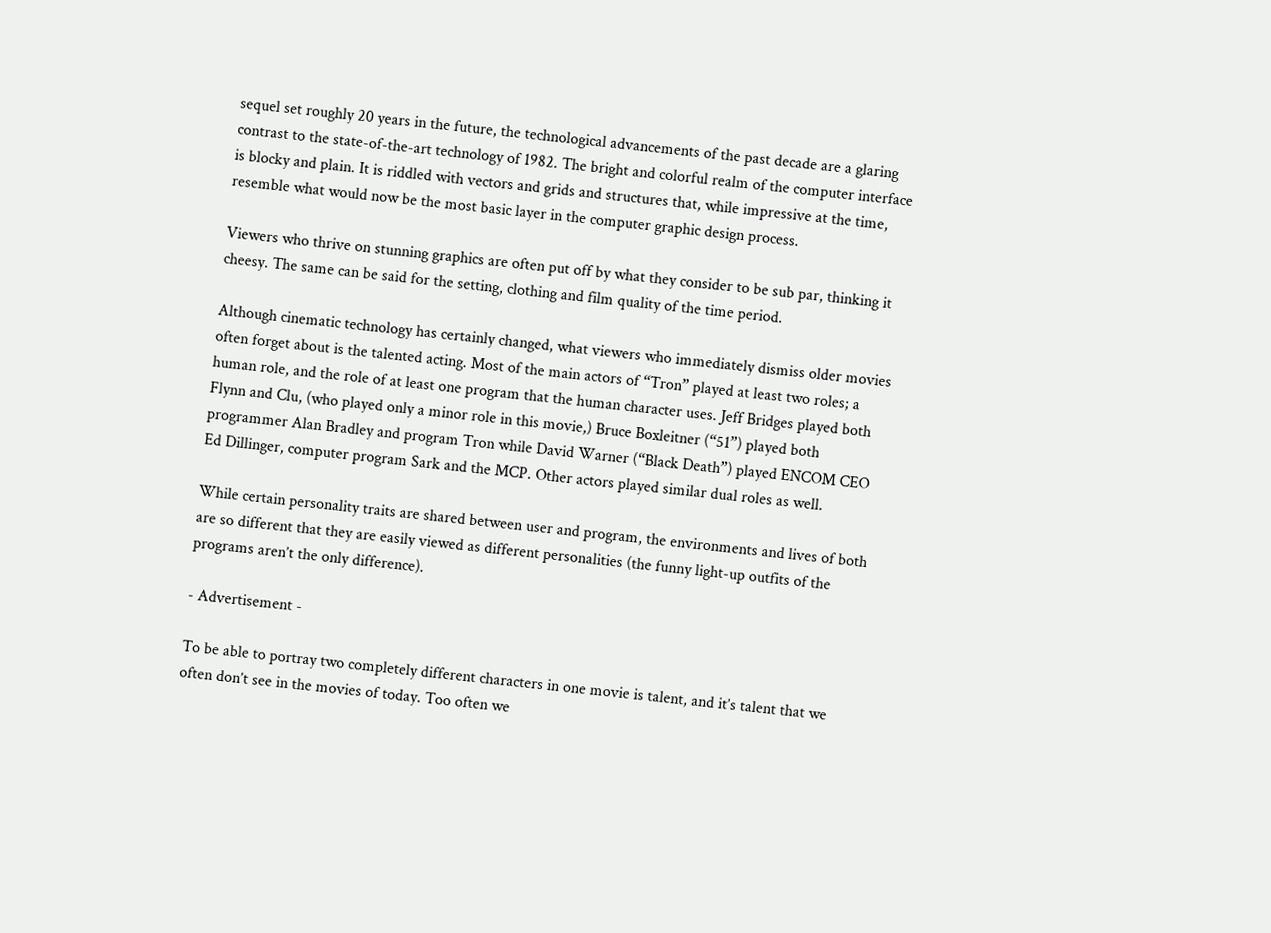sequel set roughly 20 years in the future, the technological advancements of the past decade are a glaring contrast to the state-of-the-art technology of 1982. The bright and colorful realm of the computer interface is blocky and plain. It is riddled with vectors and grids and structures that, while impressive at the time, resemble what would now be the most basic layer in the computer graphic design process.

Viewers who thrive on stunning graphics are often put off by what they consider to be sub par, thinking it cheesy. The same can be said for the setting, clothing and film quality of the time period.

Although cinematic technology has certainly changed, what viewers who immediately dismiss older movies often forget about is the talented acting. Most of the main actors of “Tron” played at least two roles; a human role, and the role of at least one program that the human character uses. Jeff Bridges played both Flynn and Clu, (who played only a minor role in this movie,) Bruce Boxleitner (“51”) played both programmer Alan Bradley and program Tron while David Warner (“Black Death”) played ENCOM CEO Ed Dillinger, computer program Sark and the MCP. Other actors played similar dual roles as well.

While certain personality traits are shared between user and program, the environments and lives of both are so different that they are easily viewed as different personalities (the funny light-up outfits of the programs aren’t the only difference).

- Advertisement -

To be able to portray two completely different characters in one movie is talent, and it’s talent that we often don’t see in the movies of today. Too often we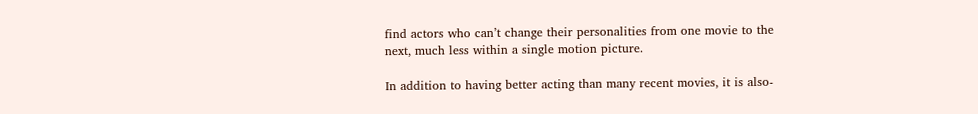find actors who can’t change their personalities from one movie to the next, much less within a single motion picture.

In addition to having better acting than many recent movies, it is also-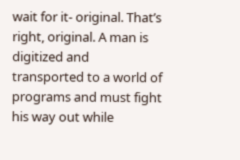wait for it- original. That’s right, original. A man is digitized and transported to a world of programs and must fight his way out while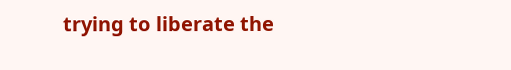trying to liberate the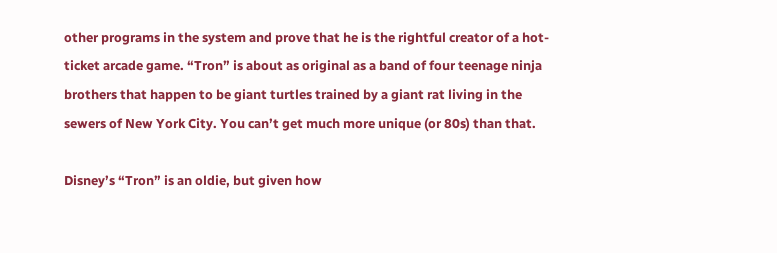other programs in the system and prove that he is the rightful creator of a hot-ticket arcade game. “Tron” is about as original as a band of four teenage ninja brothers that happen to be giant turtles trained by a giant rat living in the sewers of New York City. You can’t get much more unique (or 80s) than that.

Disney’s “Tron” is an oldie, but given how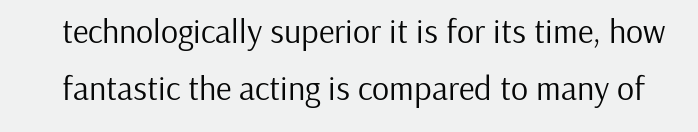technologically superior it is for its time, how fantastic the acting is compared to many of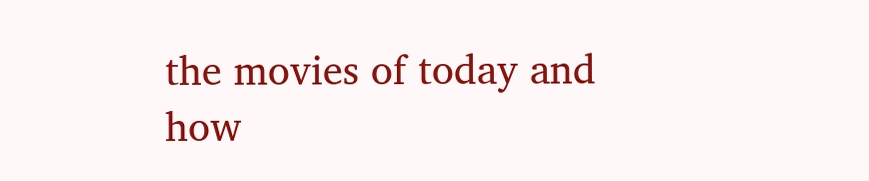the movies of today and how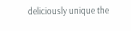deliciously unique the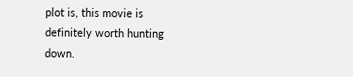plot is, this movie is definitely worth hunting down.